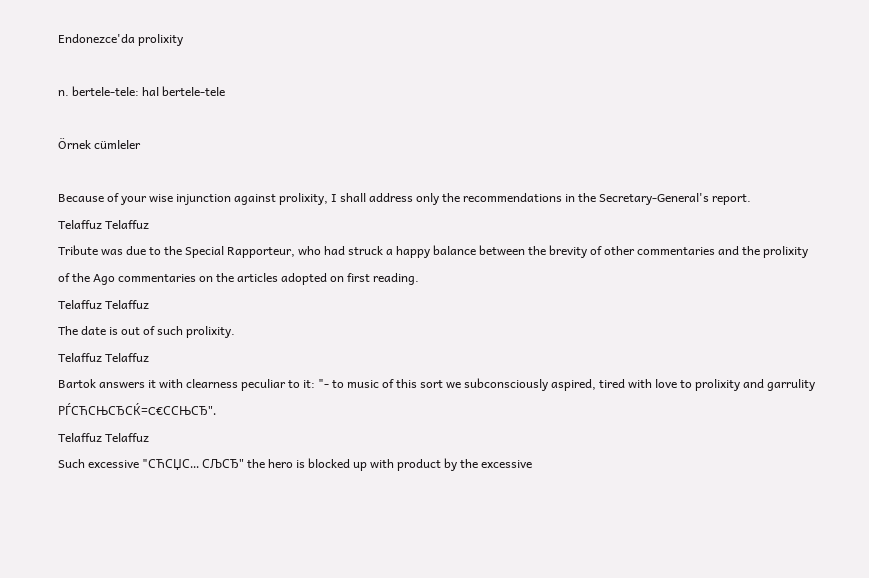Endonezce'da prolixity

n. bertele-tele: hal bertele-tele

Örnek cümleler

Because of your wise injunction against prolixity, I shall address only the recommendations in the Secretary-General's report.
Telaffuz Telaffuz
Tribute was due to the Special Rapporteur, who had struck a happy balance between the brevity of other commentaries and the prolixity of the Ago commentaries on the articles adopted on first reading.
Telaffuz Telaffuz
The date is out of such prolixity.
Telaffuz Telaffuz
Bartok answers it with clearness peculiar to it: "- to music of this sort we subconsciously aspired, tired with love to prolixity and garrulity PЃCЋCЊCЂCЌ=C€CCЊCЂ".
Telaffuz Telaffuz
Such excessive "CЋCЏC... CЉCЂ" the hero is blocked up with product by the excessive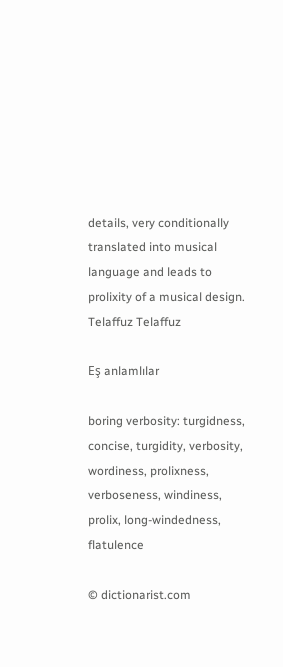details, very conditionally translated into musical language and leads to prolixity of a musical design.
Telaffuz Telaffuz

Eş anlamlılar

boring verbosity: turgidness, concise, turgidity, verbosity, wordiness, prolixness, verboseness, windiness, prolix, long-windedness, flatulence

© dictionarist.com